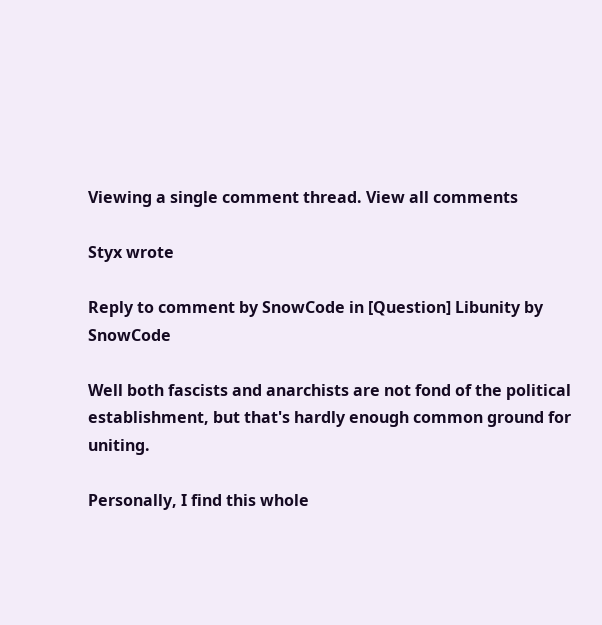Viewing a single comment thread. View all comments

Styx wrote

Reply to comment by SnowCode in [Question] Libunity by SnowCode

Well both fascists and anarchists are not fond of the political establishment, but that's hardly enough common ground for uniting.

Personally, I find this whole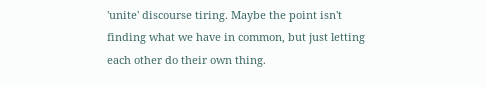'unite' discourse tiring. Maybe the point isn't finding what we have in common, but just letting each other do their own thing.